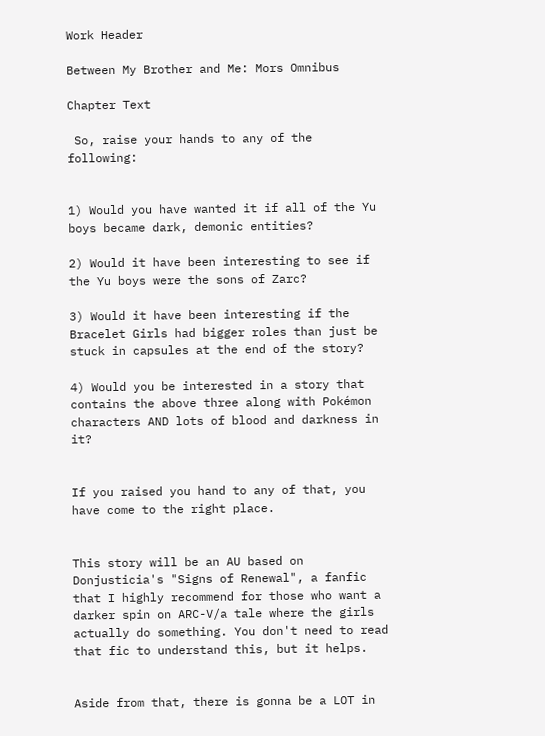Work Header

Between My Brother and Me: Mors Omnibus

Chapter Text

 So, raise your hands to any of the following:


1) Would you have wanted it if all of the Yu boys became dark, demonic entities?

2) Would it have been interesting to see if the Yu boys were the sons of Zarc?

3) Would it have been interesting if the Bracelet Girls had bigger roles than just be stuck in capsules at the end of the story?

4) Would you be interested in a story that contains the above three along with Pokémon characters AND lots of blood and darkness in it?


If you raised you hand to any of that, you have come to the right place.


This story will be an AU based on Donjusticia's "Signs of Renewal", a fanfic that I highly recommend for those who want a darker spin on ARC-V/a tale where the girls actually do something. You don't need to read that fic to understand this, but it helps.


Aside from that, there is gonna be a LOT in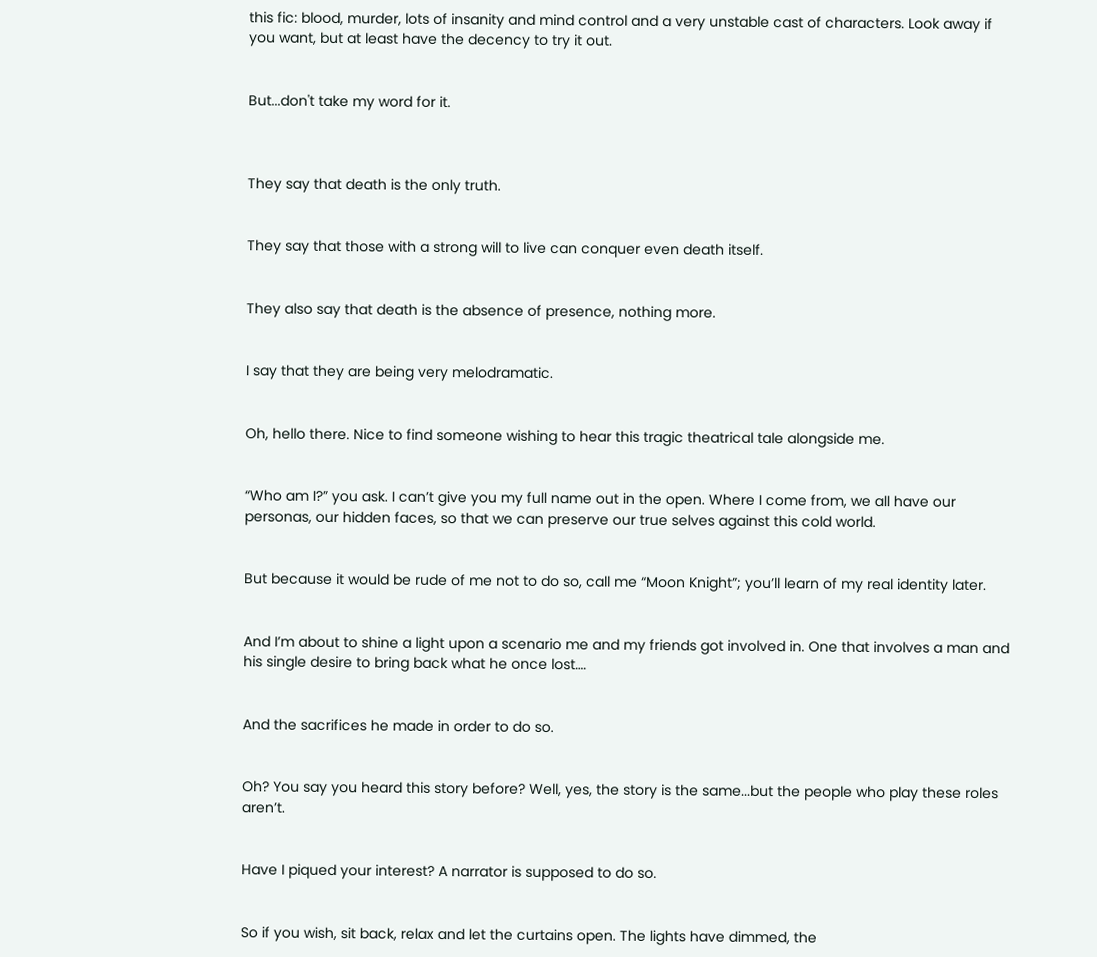this fic: blood, murder, lots of insanity and mind control and a very unstable cast of characters. Look away if you want, but at least have the decency to try it out.


But...don't take my word for it.



They say that death is the only truth.


They say that those with a strong will to live can conquer even death itself.


They also say that death is the absence of presence, nothing more.


I say that they are being very melodramatic.


Oh, hello there. Nice to find someone wishing to hear this tragic theatrical tale alongside me.


“Who am I?” you ask. I can’t give you my full name out in the open. Where I come from, we all have our personas, our hidden faces, so that we can preserve our true selves against this cold world.


But because it would be rude of me not to do so, call me “Moon Knight”; you’ll learn of my real identity later.


And I’m about to shine a light upon a scenario me and my friends got involved in. One that involves a man and his single desire to bring back what he once lost….


And the sacrifices he made in order to do so.


Oh? You say you heard this story before? Well, yes, the story is the same...but the people who play these roles aren’t.


Have I piqued your interest? A narrator is supposed to do so.


So if you wish, sit back, relax and let the curtains open. The lights have dimmed, the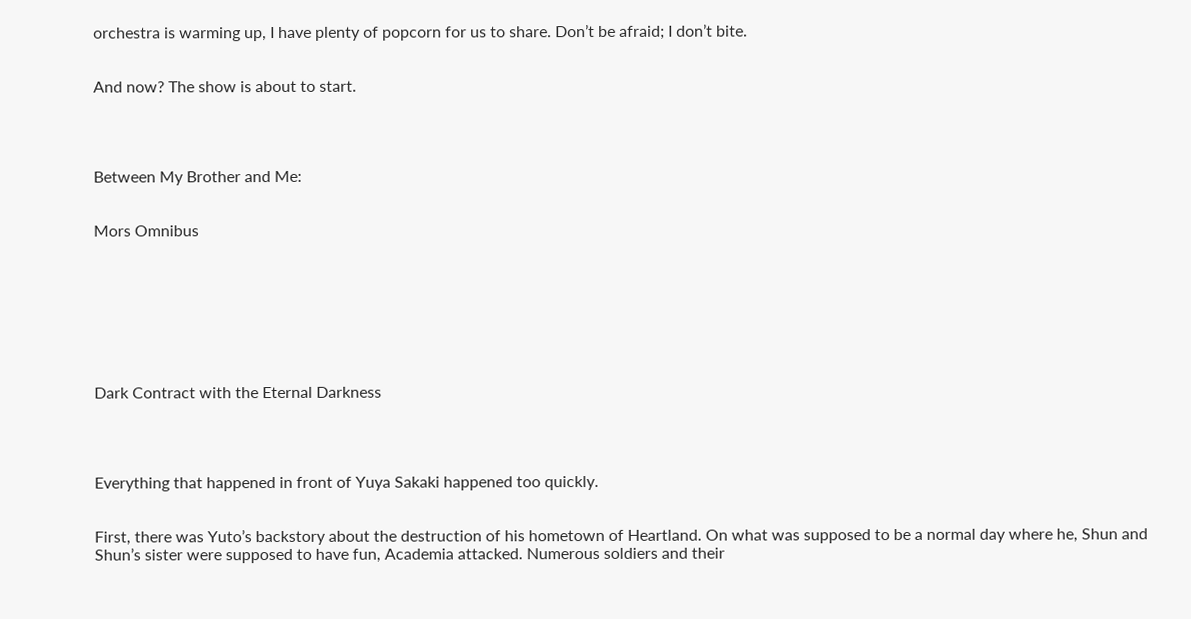orchestra is warming up, I have plenty of popcorn for us to share. Don’t be afraid; I don’t bite.


And now? The show is about to start.




Between My Brother and Me:


Mors Omnibus








Dark Contract with the Eternal Darkness




Everything that happened in front of Yuya Sakaki happened too quickly.


First, there was Yuto’s backstory about the destruction of his hometown of Heartland. On what was supposed to be a normal day where he, Shun and Shun’s sister were supposed to have fun, Academia attacked. Numerous soldiers and their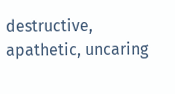destructive, apathetic, uncaring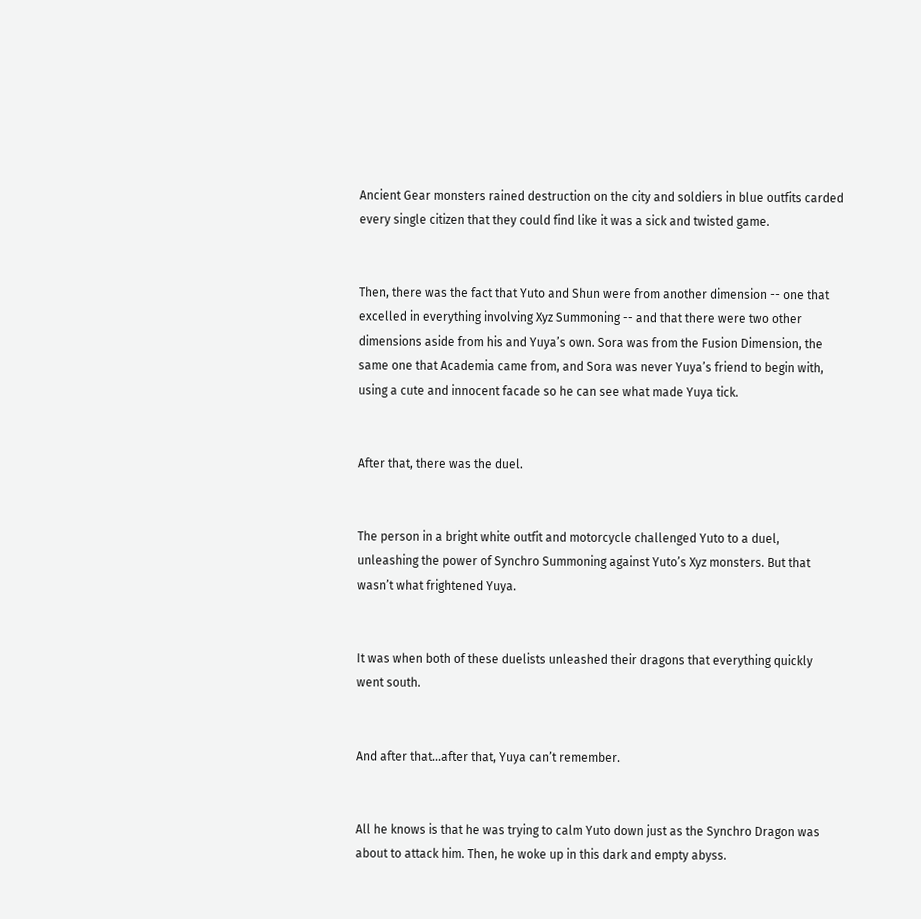Ancient Gear monsters rained destruction on the city and soldiers in blue outfits carded every single citizen that they could find like it was a sick and twisted game.


Then, there was the fact that Yuto and Shun were from another dimension -- one that excelled in everything involving Xyz Summoning -- and that there were two other dimensions aside from his and Yuya’s own. Sora was from the Fusion Dimension, the same one that Academia came from, and Sora was never Yuya’s friend to begin with, using a cute and innocent facade so he can see what made Yuya tick.


After that, there was the duel.


The person in a bright white outfit and motorcycle challenged Yuto to a duel, unleashing the power of Synchro Summoning against Yuto’s Xyz monsters. But that wasn’t what frightened Yuya.


It was when both of these duelists unleashed their dragons that everything quickly went south.


And after that...after that, Yuya can’t remember.


All he knows is that he was trying to calm Yuto down just as the Synchro Dragon was about to attack him. Then, he woke up in this dark and empty abyss.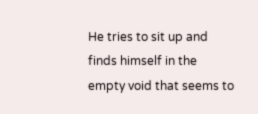He tries to sit up and finds himself in the empty void that seems to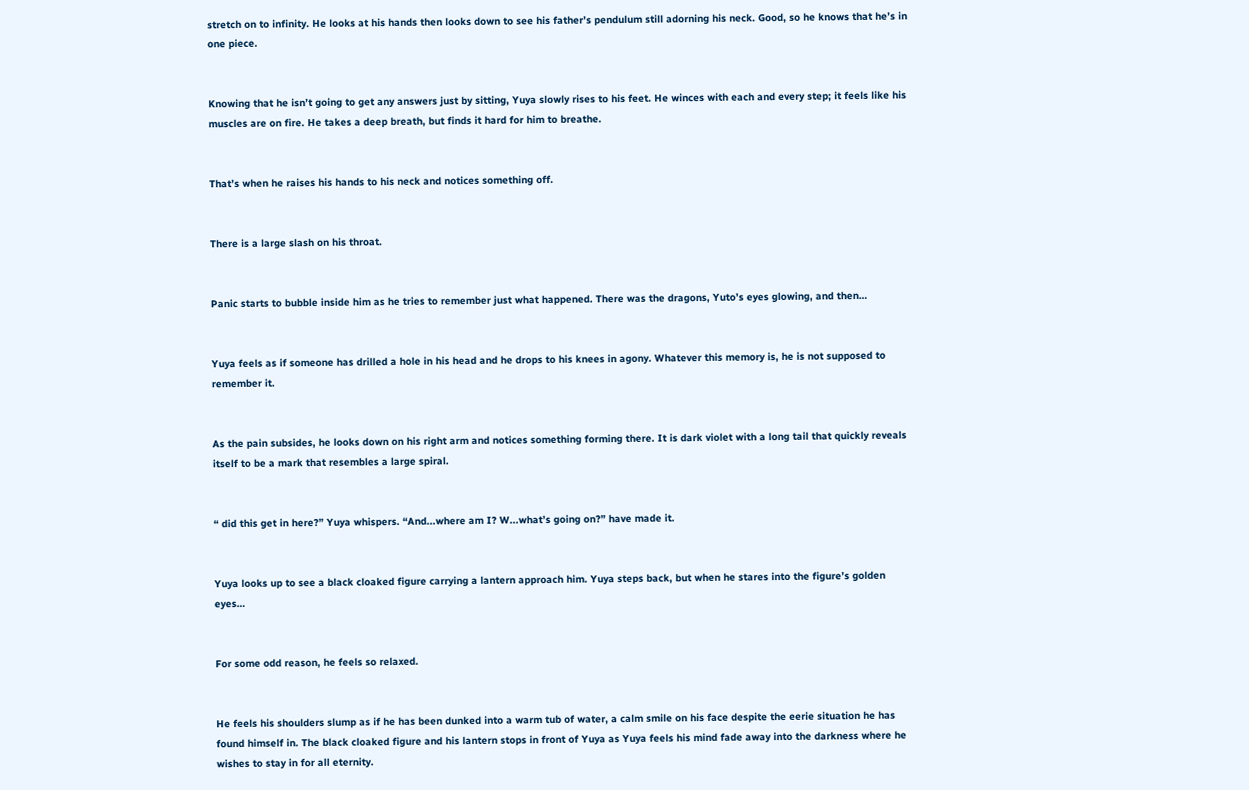stretch on to infinity. He looks at his hands then looks down to see his father’s pendulum still adorning his neck. Good, so he knows that he’s in one piece.


Knowing that he isn’t going to get any answers just by sitting, Yuya slowly rises to his feet. He winces with each and every step; it feels like his muscles are on fire. He takes a deep breath, but finds it hard for him to breathe.


That’s when he raises his hands to his neck and notices something off.


There is a large slash on his throat.


Panic starts to bubble inside him as he tries to remember just what happened. There was the dragons, Yuto’s eyes glowing, and then…


Yuya feels as if someone has drilled a hole in his head and he drops to his knees in agony. Whatever this memory is, he is not supposed to remember it.


As the pain subsides, he looks down on his right arm and notices something forming there. It is dark violet with a long tail that quickly reveals itself to be a mark that resembles a large spiral.


“ did this get in here?” Yuya whispers. “And...where am I? W...what’s going on?” have made it.


Yuya looks up to see a black cloaked figure carrying a lantern approach him. Yuya steps back, but when he stares into the figure’s golden eyes…


For some odd reason, he feels so relaxed.


He feels his shoulders slump as if he has been dunked into a warm tub of water, a calm smile on his face despite the eerie situation he has found himself in. The black cloaked figure and his lantern stops in front of Yuya as Yuya feels his mind fade away into the darkness where he wishes to stay in for all eternity.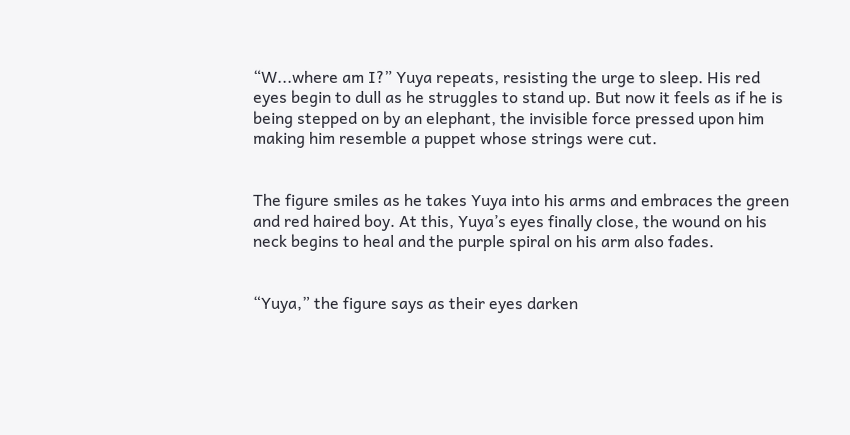“W...where am I?” Yuya repeats, resisting the urge to sleep. His red eyes begin to dull as he struggles to stand up. But now it feels as if he is being stepped on by an elephant, the invisible force pressed upon him making him resemble a puppet whose strings were cut.


The figure smiles as he takes Yuya into his arms and embraces the green and red haired boy. At this, Yuya’s eyes finally close, the wound on his neck begins to heal and the purple spiral on his arm also fades.


“Yuya,” the figure says as their eyes darken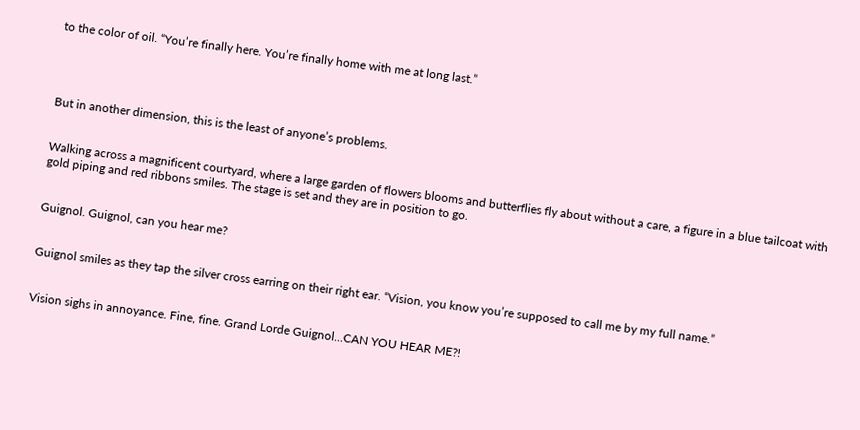to the color of oil. “You’re finally here. You’re finally home with me at long last.”




But in another dimension, this is the least of anyone’s problems.


Walking across a magnificent courtyard, where a large garden of flowers blooms and butterflies fly about without a care, a figure in a blue tailcoat with gold piping and red ribbons smiles. The stage is set and they are in position to go.


Guignol. Guignol, can you hear me?


Guignol smiles as they tap the silver cross earring on their right ear. “Vision, you know you’re supposed to call me by my full name.”


Vision sighs in annoyance. Fine, fine. Grand Lorde Guignol...CAN YOU HEAR ME?!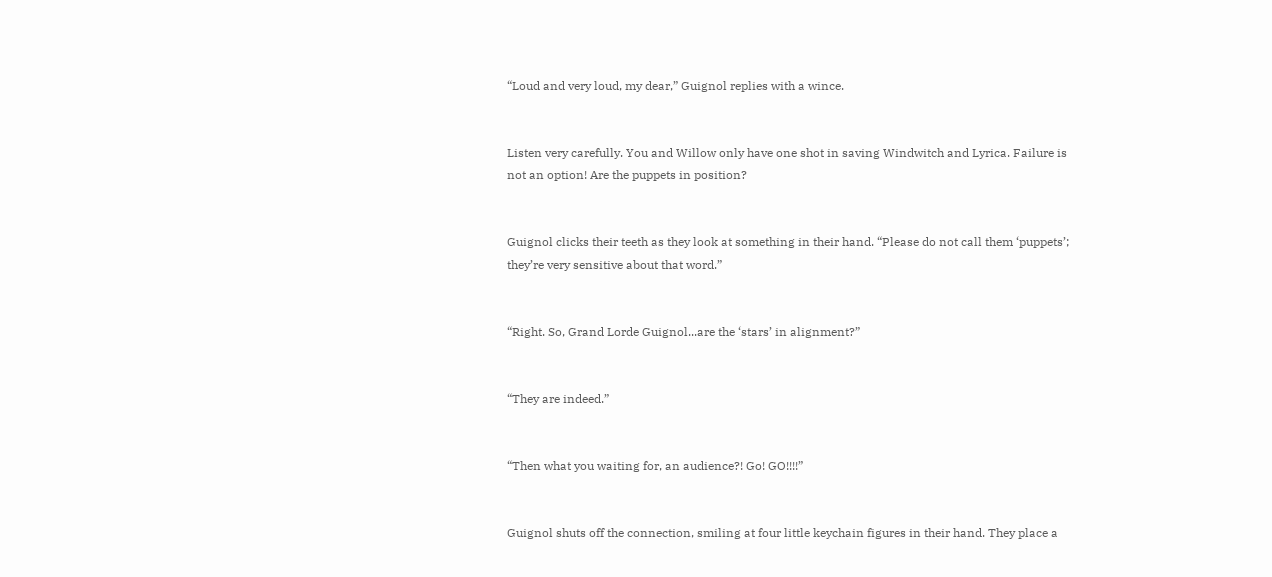“Loud and very loud, my dear,” Guignol replies with a wince.


Listen very carefully. You and Willow only have one shot in saving Windwitch and Lyrica. Failure is not an option! Are the puppets in position?


Guignol clicks their teeth as they look at something in their hand. “Please do not call them ‘puppets’; they’re very sensitive about that word.”


“Right. So, Grand Lorde Guignol...are the ‘stars’ in alignment?”


“They are indeed.”


“Then what you waiting for, an audience?! Go! GO!!!!”


Guignol shuts off the connection, smiling at four little keychain figures in their hand. They place a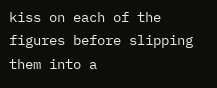kiss on each of the figures before slipping them into a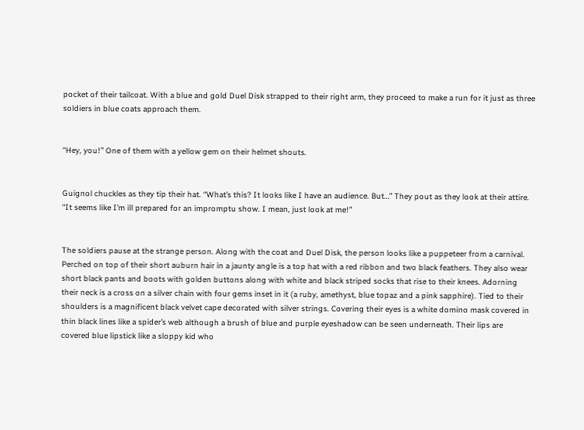pocket of their tailcoat. With a blue and gold Duel Disk strapped to their right arm, they proceed to make a run for it just as three soldiers in blue coats approach them.


“Hey, you!” One of them with a yellow gem on their helmet shouts.


Guignol chuckles as they tip their hat. “What’s this? It looks like I have an audience. But…” They pout as they look at their attire. “It seems like I’m ill prepared for an impromptu show. I mean, just look at me!”


The soldiers pause at the strange person. Along with the coat and Duel Disk, the person looks like a puppeteer from a carnival. Perched on top of their short auburn hair in a jaunty angle is a top hat with a red ribbon and two black feathers. They also wear short black pants and boots with golden buttons along with white and black striped socks that rise to their knees. Adorning their neck is a cross on a silver chain with four gems inset in it (a ruby, amethyst, blue topaz and a pink sapphire). Tied to their shoulders is a magnificent black velvet cape decorated with silver strings. Covering their eyes is a white domino mask covered in thin black lines like a spider’s web although a brush of blue and purple eyeshadow can be seen underneath. Their lips are covered blue lipstick like a sloppy kid who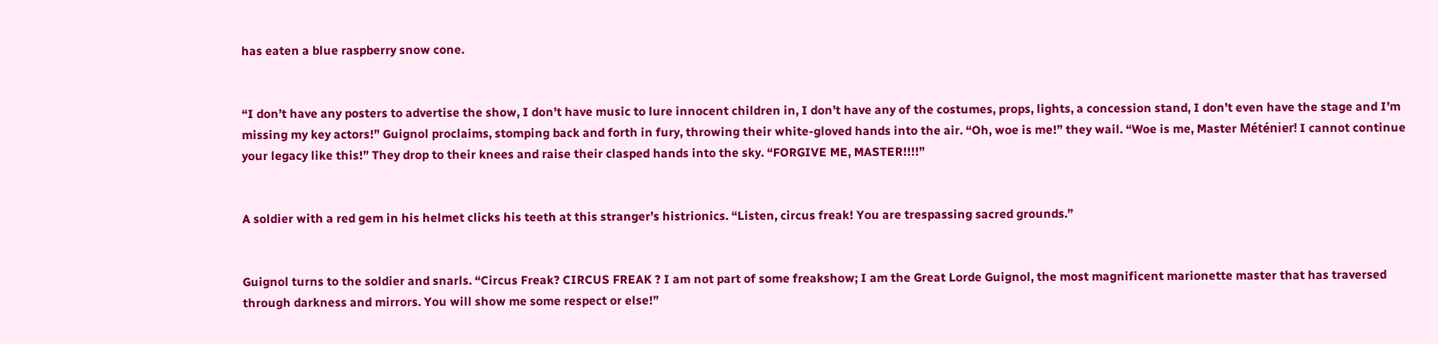has eaten a blue raspberry snow cone.


“I don’t have any posters to advertise the show, I don’t have music to lure innocent children in, I don’t have any of the costumes, props, lights, a concession stand, I don’t even have the stage and I’m missing my key actors!” Guignol proclaims, stomping back and forth in fury, throwing their white-gloved hands into the air. “Oh, woe is me!” they wail. “Woe is me, Master Méténier! I cannot continue your legacy like this!” They drop to their knees and raise their clasped hands into the sky. “FORGIVE ME, MASTER!!!!”


A soldier with a red gem in his helmet clicks his teeth at this stranger’s histrionics. “Listen, circus freak! You are trespassing sacred grounds.”


Guignol turns to the soldier and snarls. “Circus Freak? CIRCUS FREAK ? I am not part of some freakshow; I am the Great Lorde Guignol, the most magnificent marionette master that has traversed through darkness and mirrors. You will show me some respect or else!”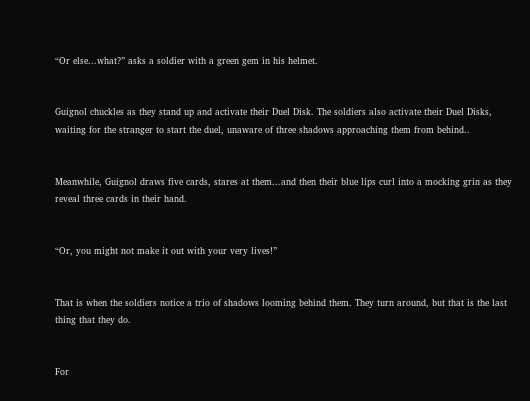“Or else...what?” asks a soldier with a green gem in his helmet.


Guignol chuckles as they stand up and activate their Duel Disk. The soldiers also activate their Duel Disks, waiting for the stranger to start the duel, unaware of three shadows approaching them from behind..


Meanwhile, Guignol draws five cards, stares at them...and then their blue lips curl into a mocking grin as they reveal three cards in their hand.


“Or, you might not make it out with your very lives!”


That is when the soldiers notice a trio of shadows looming behind them. They turn around, but that is the last thing that they do.


For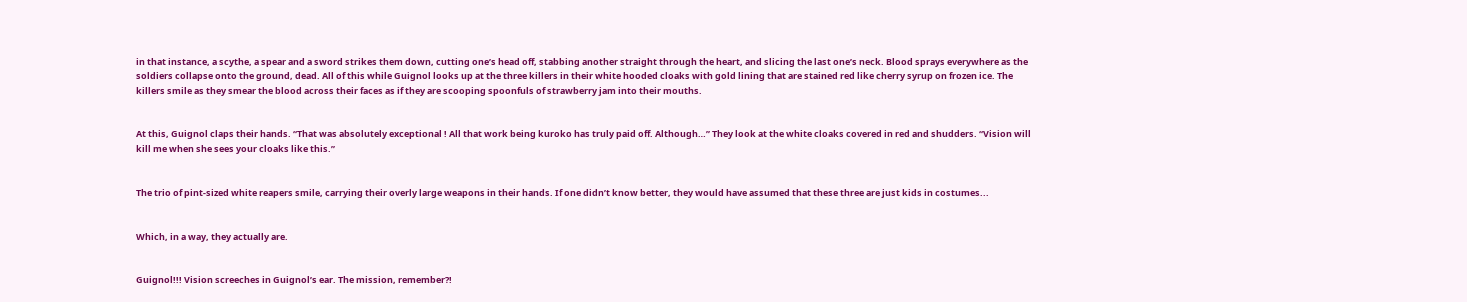in that instance, a scythe, a spear and a sword strikes them down, cutting one’s head off, stabbing another straight through the heart, and slicing the last one’s neck. Blood sprays everywhere as the soldiers collapse onto the ground, dead. All of this while Guignol looks up at the three killers in their white hooded cloaks with gold lining that are stained red like cherry syrup on frozen ice. The killers smile as they smear the blood across their faces as if they are scooping spoonfuls of strawberry jam into their mouths.


At this, Guignol claps their hands. “That was absolutely exceptional ! All that work being kuroko has truly paid off. Although…” They look at the white cloaks covered in red and shudders. “Vision will kill me when she sees your cloaks like this.”


The trio of pint-sized white reapers smile, carrying their overly large weapons in their hands. If one didn’t know better, they would have assumed that these three are just kids in costumes...


Which, in a way, they actually are.


Guignol!!! Vision screeches in Guignol’s ear. The mission, remember?!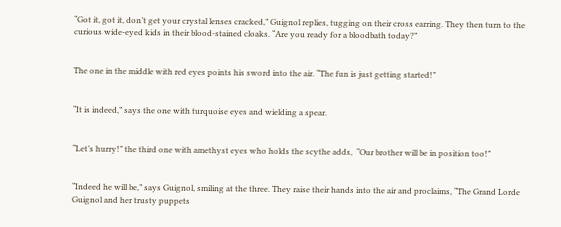“Got it, got it, don’t get your crystal lenses cracked,” Guignol replies, tugging on their cross earring. They then turn to the curious wide-eyed kids in their blood-stained cloaks. “Are you ready for a bloodbath today?”


The one in the middle with red eyes points his sword into the air. “The fun is just getting started!”


“It is indeed,” says the one with turquoise eyes and wielding a spear.


“Let’s hurry!” the third one with amethyst eyes who holds the scythe adds,  “Our brother will be in position too!”


“Indeed he will be,” says Guignol, smiling at the three. They raise their hands into the air and proclaims, “The Grand Lorde Guignol and her trusty puppets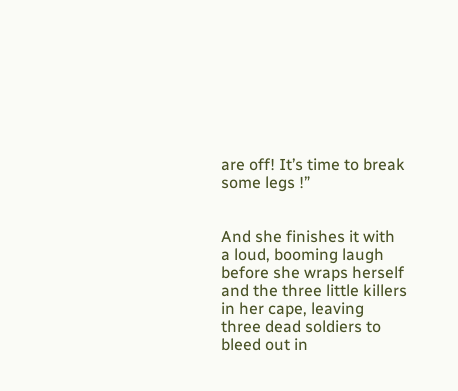are off! It’s time to break some legs !”


And she finishes it with a loud, booming laugh before she wraps herself and the three little killers in her cape, leaving three dead soldiers to bleed out in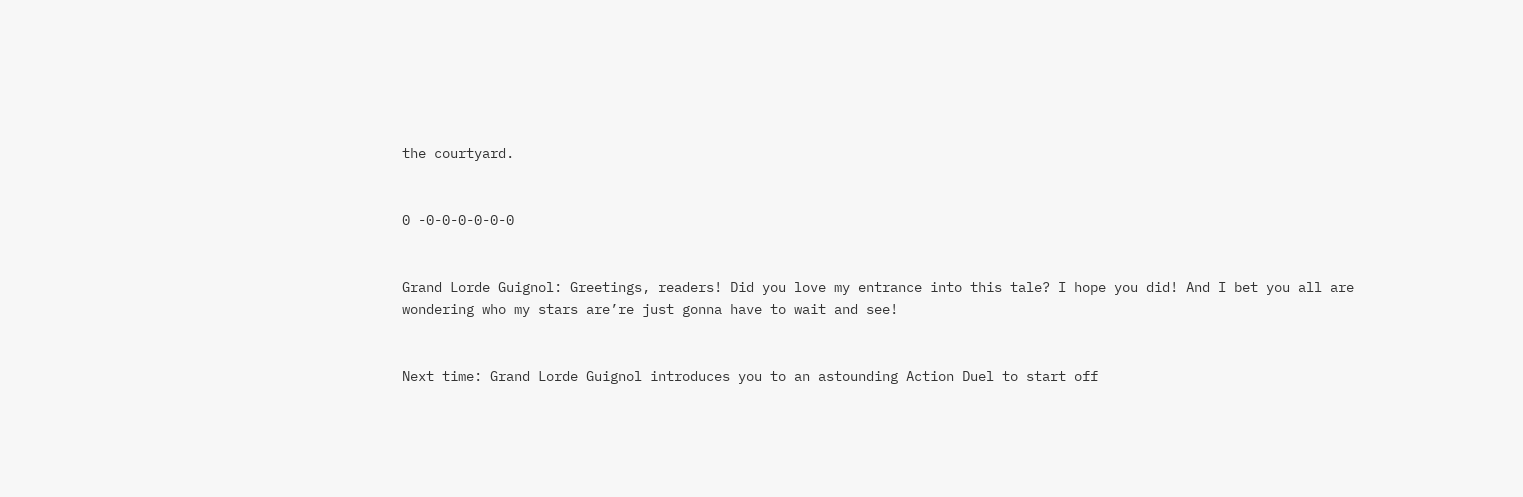the courtyard.


0 -0-0-0-0-0-0


Grand Lorde Guignol: Greetings, readers! Did you love my entrance into this tale? I hope you did! And I bet you all are wondering who my stars are’re just gonna have to wait and see!


Next time: Grand Lorde Guignol introduces you to an astounding Action Duel to start off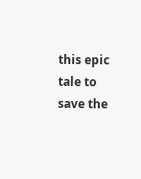this epic tale to save the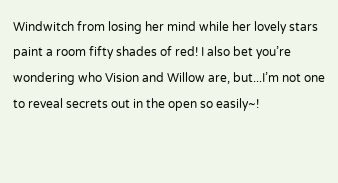Windwitch from losing her mind while her lovely stars paint a room fifty shades of red! I also bet you’re wondering who Vision and Willow are, but...I’m not one to reveal secrets out in the open so easily~!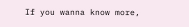If you wanna know more,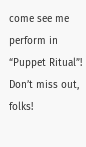come see me perform in “Puppet Ritual”! Don’t miss out, folks!